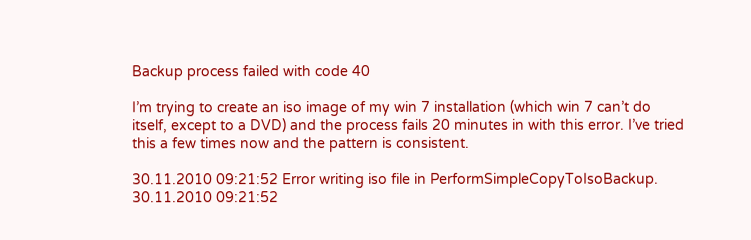Backup process failed with code 40

I’m trying to create an iso image of my win 7 installation (which win 7 can’t do itself, except to a DVD) and the process fails 20 minutes in with this error. I’ve tried this a few times now and the pattern is consistent.

30.11.2010 09:21:52 Error writing iso file in PerformSimpleCopyToIsoBackup.
30.11.2010 09:21:52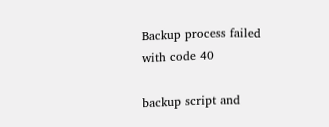Backup process failed with code 40

backup script and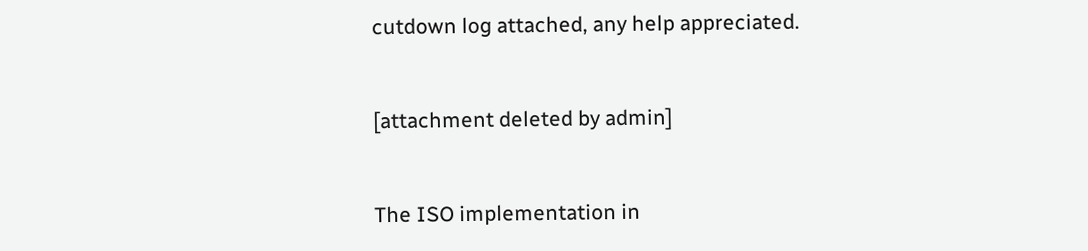cutdown log attached, any help appreciated.


[attachment deleted by admin]


The ISO implementation in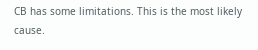CB has some limitations. This is the most likely cause.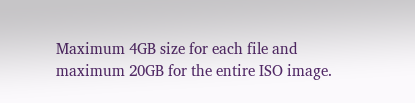Maximum 4GB size for each file and maximum 20GB for the entire ISO image.